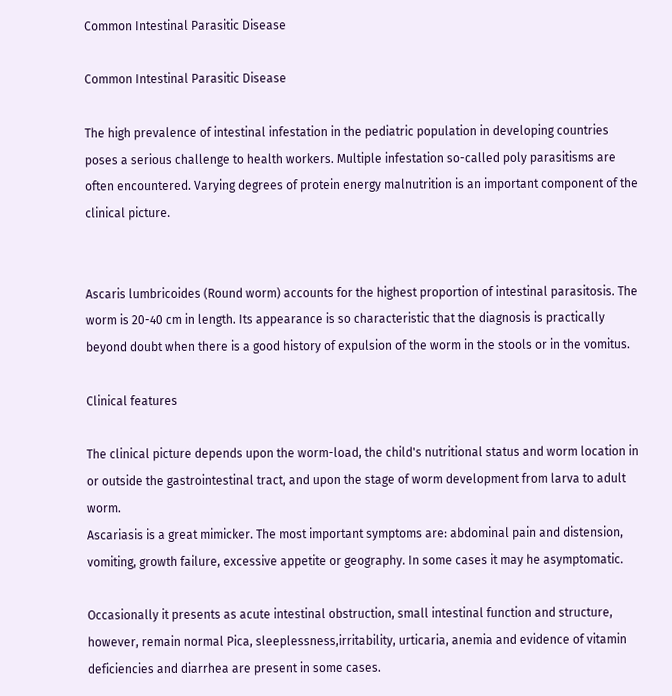Common Intestinal Parasitic Disease

Common Intestinal Parasitic Disease

The high prevalence of intestinal infestation in the pediatric population in developing countries poses a serious challenge to health workers. Multiple infestation so-called poly parasitisms are often encountered. Varying degrees of protein energy malnutrition is an important component of the clinical picture.


Ascaris lumbricoides (Round worm) accounts for the highest proportion of intestinal parasitosis. The worm is 20-40 cm in length. Its appearance is so characteristic that the diagnosis is practically beyond doubt when there is a good history of expulsion of the worm in the stools or in the vomitus.

Clinical features

The clinical picture depends upon the worm-load, the child's nutritional status and worm location in or outside the gastrointestinal tract, and upon the stage of worm development from larva to adult worm.
Ascariasis is a great mimicker. The most important symptoms are: abdominal pain and distension, vomiting, growth failure, excessive appetite or geography. In some cases it may he asymptomatic.

Occasionally it presents as acute intestinal obstruction, small intestinal function and structure, however, remain normal Pica, sleeplessness,irritability, urticaria, anemia and evidence of vitamin deficiencies and diarrhea are present in some cases.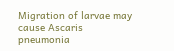Migration of larvae may cause Ascaris pneumonia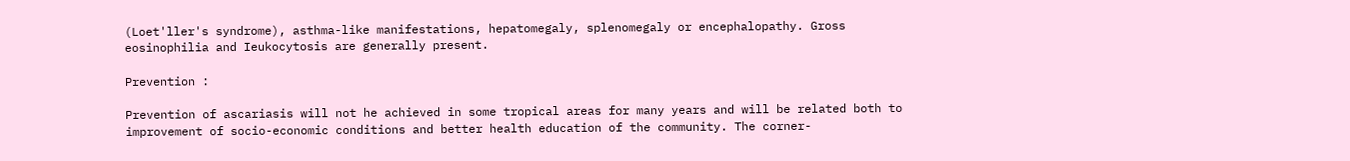(Loet'ller's syndrome), asthma-like manifestations, hepatomegaly, splenomegaly or encephalopathy. Gross eosinophilia and Ieukocytosis are generally present.

Prevention :

Prevention of ascariasis will not he achieved in some tropical areas for many years and will be related both to improvement of socio-economic conditions and better health education of the community. The corner-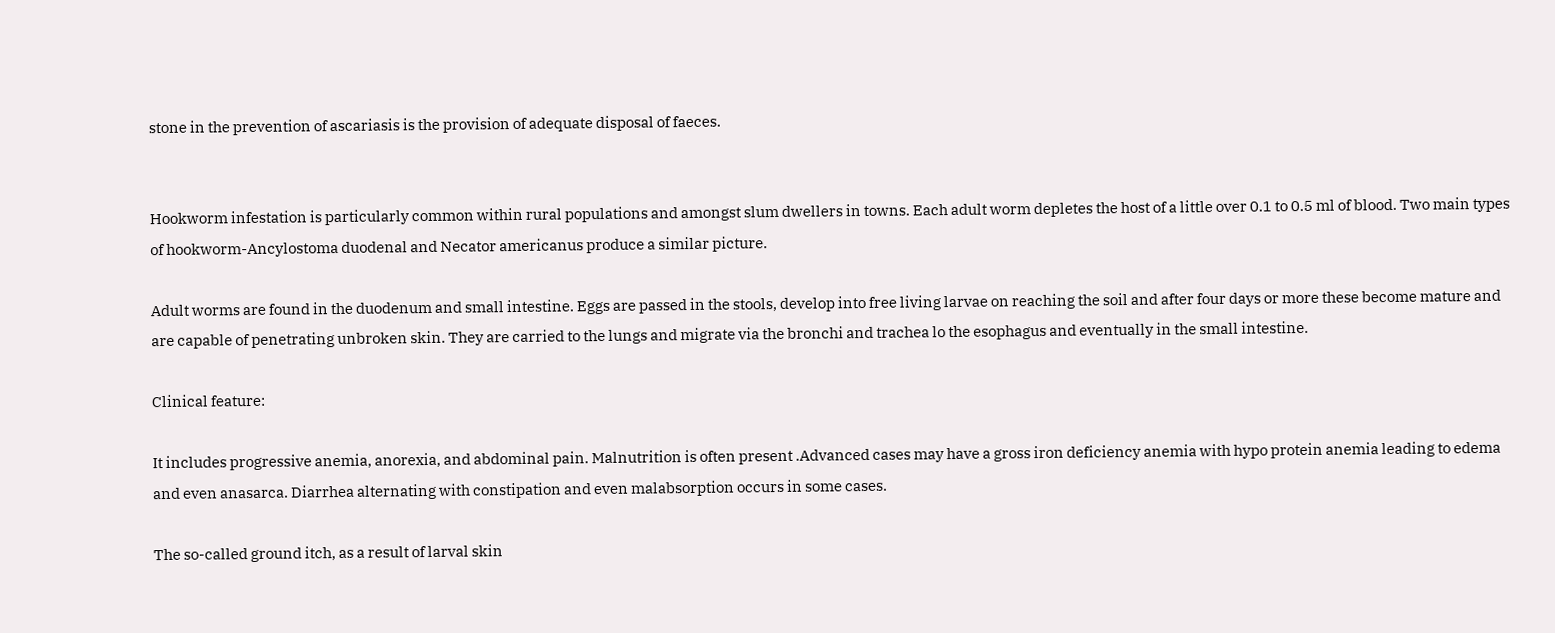stone in the prevention of ascariasis is the provision of adequate disposal of faeces.


Hookworm infestation is particularly common within rural populations and amongst slum dwellers in towns. Each adult worm depletes the host of a little over 0.1 to 0.5 ml of blood. Two main types of hookworm-Ancylostoma duodenal and Necator americanus produce a similar picture.

Adult worms are found in the duodenum and small intestine. Eggs are passed in the stools, develop into free living larvae on reaching the soil and after four days or more these become mature and are capable of penetrating unbroken skin. They are carried to the lungs and migrate via the bronchi and trachea lo the esophagus and eventually in the small intestine.

Clinical feature:

It includes progressive anemia, anorexia, and abdominal pain. Malnutrition is often present .Advanced cases may have a gross iron deficiency anemia with hypo protein anemia leading to edema and even anasarca. Diarrhea alternating with constipation and even malabsorption occurs in some cases.

The so-called ground itch, as a result of larval skin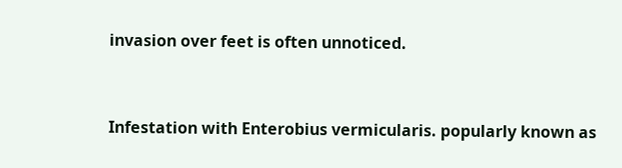invasion over feet is often unnoticed.


Infestation with Enterobius vermicularis. popularly known as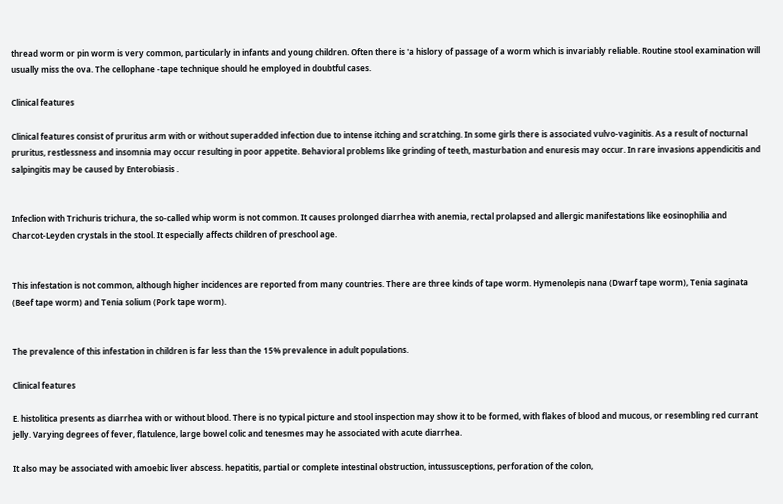thread worm or pin worm is very common, particularly in infants and young children. Often there is 'a hislory of passage of a worm which is invariably reliable. Routine stool examination will usually miss the ova. The cellophane -tape technique should he employed in doubtful cases.

Clinical features

Clinical features consist of pruritus arm with or without superadded infection due to intense itching and scratching. In some girls there is associated vulvo-vaginitis. As a result of nocturnal pruritus, restlessness and insomnia may occur resulting in poor appetite. Behavioral problems like grinding of teeth, masturbation and enuresis may occur. In rare invasions appendicitis and salpingitis may be caused by Enterobiasis .


Infeclion with Trichuris trichura, the so-called whip worm is not common. It causes prolonged diarrhea with anemia, rectal prolapsed and allergic manifestations like eosinophilia and Charcot-Leyden crystals in the stool. It especially affects children of preschool age.


This infestation is not common, although higher incidences are reported from many countries. There are three kinds of tape worm. Hymenolepis nana (Dwarf tape worm), Tenia saginata (Beef tape worm) and Tenia solium (Pork tape worm).


The prevalence of this infestation in children is far less than the 15% prevalence in adult populations.

Clinical features

E. histolitica presents as diarrhea with or without blood. There is no typical picture and stool inspection may show it to be formed, with flakes of blood and mucous, or resembling red currant jelly. Varying degrees of fever, flatulence, large bowel colic and tenesmes may he associated with acute diarrhea.

It also may be associated with amoebic liver abscess. hepatitis, partial or complete intestinal obstruction, intussusceptions, perforation of the colon,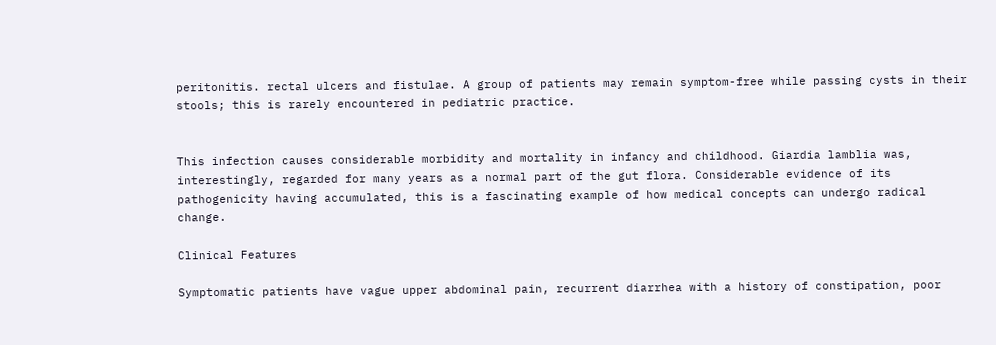peritonitis. rectal ulcers and fistulae. A group of patients may remain symptom-free while passing cysts in their stools; this is rarely encountered in pediatric practice.


This infection causes considerable morbidity and mortality in infancy and childhood. Giardia lamblia was, interestingly, regarded for many years as a normal part of the gut flora. Considerable evidence of its pathogenicity having accumulated, this is a fascinating example of how medical concepts can undergo radical change.

Clinical Features

Symptomatic patients have vague upper abdominal pain, recurrent diarrhea with a history of constipation, poor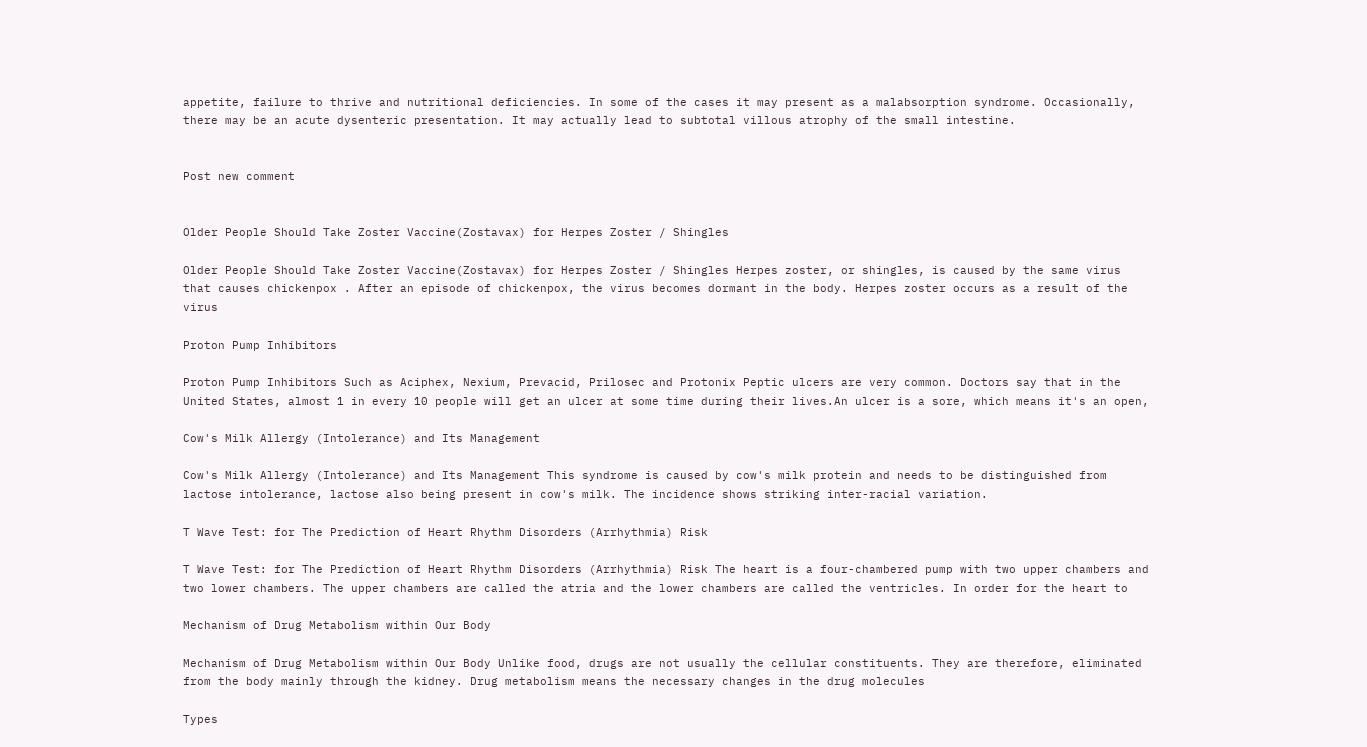appetite, failure to thrive and nutritional deficiencies. In some of the cases it may present as a malabsorption syndrome. Occasionally, there may be an acute dysenteric presentation. It may actually lead to subtotal villous atrophy of the small intestine.


Post new comment


Older People Should Take Zoster Vaccine(Zostavax) for Herpes Zoster / Shingles

Older People Should Take Zoster Vaccine(Zostavax) for Herpes Zoster / Shingles Herpes zoster, or shingles, is caused by the same virus that causes chickenpox . After an episode of chickenpox, the virus becomes dormant in the body. Herpes zoster occurs as a result of the virus

Proton Pump Inhibitors

Proton Pump Inhibitors Such as Aciphex, Nexium, Prevacid, Prilosec and Protonix Peptic ulcers are very common. Doctors say that in the United States, almost 1 in every 10 people will get an ulcer at some time during their lives.An ulcer is a sore, which means it's an open,

Cow's Milk Allergy (Intolerance) and Its Management

Cow's Milk Allergy (Intolerance) and Its Management This syndrome is caused by cow's milk protein and needs to be distinguished from lactose intolerance, lactose also being present in cow's milk. The incidence shows striking inter-racial variation.

T Wave Test: for The Prediction of Heart Rhythm Disorders (Arrhythmia) Risk

T Wave Test: for The Prediction of Heart Rhythm Disorders (Arrhythmia) Risk The heart is a four-chambered pump with two upper chambers and two lower chambers. The upper chambers are called the atria and the lower chambers are called the ventricles. In order for the heart to

Mechanism of Drug Metabolism within Our Body

Mechanism of Drug Metabolism within Our Body Unlike food, drugs are not usually the cellular constituents. They are therefore, eliminated from the body mainly through the kidney. Drug metabolism means the necessary changes in the drug molecules

Types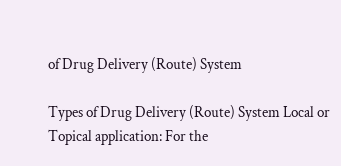of Drug Delivery (Route) System

Types of Drug Delivery (Route) System Local or Topical application: For the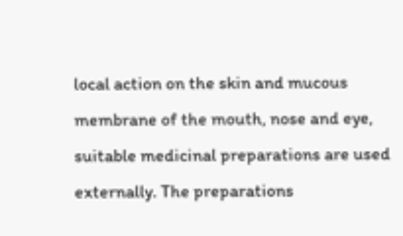local action on the skin and mucous membrane of the mouth, nose and eye, suitable medicinal preparations are used externally. The preparations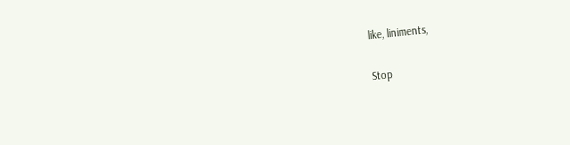like, liniments,

Stop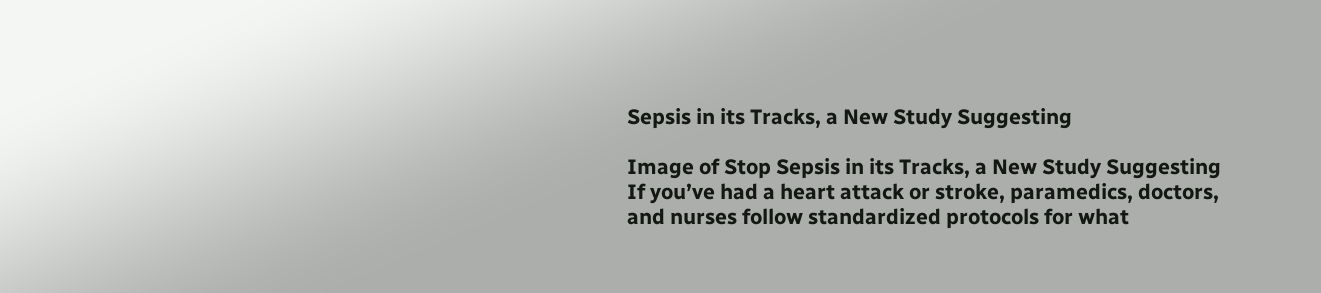Sepsis in its Tracks, a New Study Suggesting

Image of Stop Sepsis in its Tracks, a New Study Suggesting If you’ve had a heart attack or stroke, paramedics, doctors, and nurses follow standardized protocols for what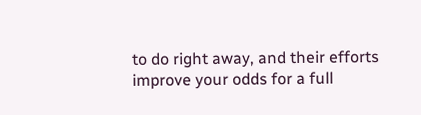to do right away, and their efforts improve your odds for a full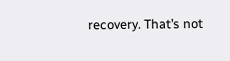recovery. That’s not